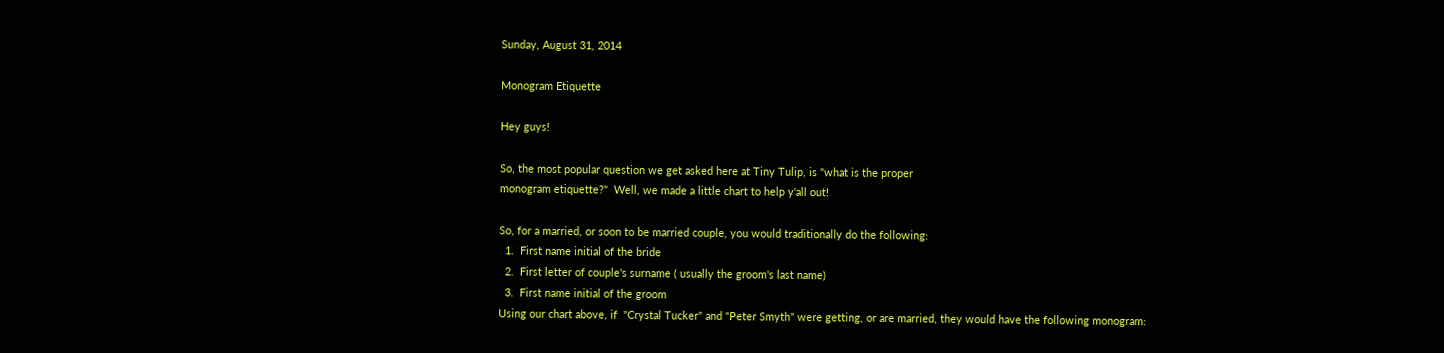Sunday, August 31, 2014

Monogram Etiquette

Hey guys!

So, the most popular question we get asked here at Tiny Tulip, is "what is the proper
monogram etiquette?"  Well, we made a little chart to help y'all out!

So, for a married, or soon to be married couple, you would traditionally do the following:
  1.  First name initial of the bride
  2.  First letter of couple's surname ( usually the groom's last name)
  3.  First name initial of the groom
Using our chart above, if  "Crystal Tucker" and "Peter Smyth" were getting, or are married, they would have the following monogram: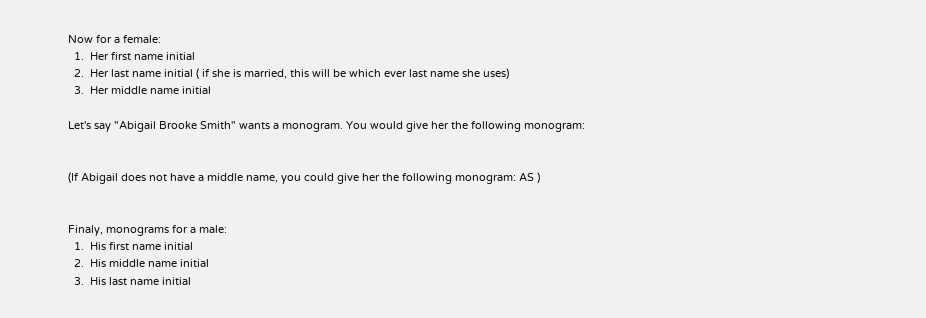Now for a female:
  1.  Her first name initial
  2.  Her last name initial ( if she is married, this will be which ever last name she uses)
  3.  Her middle name initial

Let's say "Abigail Brooke Smith" wants a monogram. You would give her the following monogram:


(If Abigail does not have a middle name, you could give her the following monogram: AS )


Finaly, monograms for a male:
  1.  His first name initial
  2.  His middle name initial
  3.  His last name initial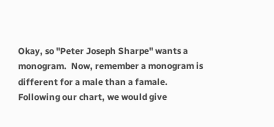Okay, so "Peter Joseph Sharpe" wants a monogram.  Now, remember a monogram is different for a male than a famale.  Following our chart, we would give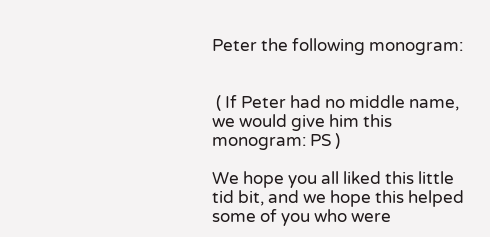Peter the following monogram:


 ( If Peter had no middle name, we would give him this monogram: PS )

We hope you all liked this little tid bit, and we hope this helped some of you who were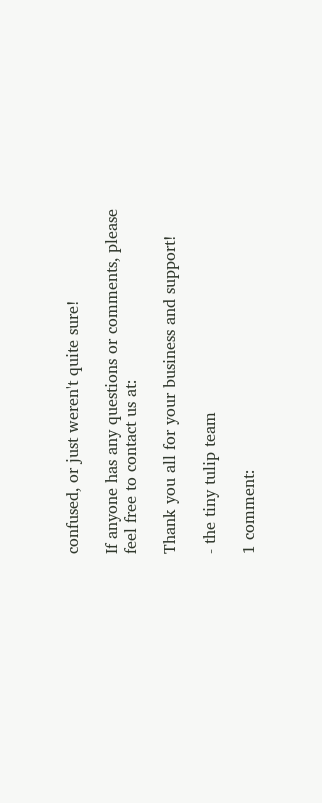confused, or just weren't quite sure!

If anyone has any questions or comments, please feel free to contact us at:

Thank you all for your business and support!

- the tiny tulip team

1 comment: